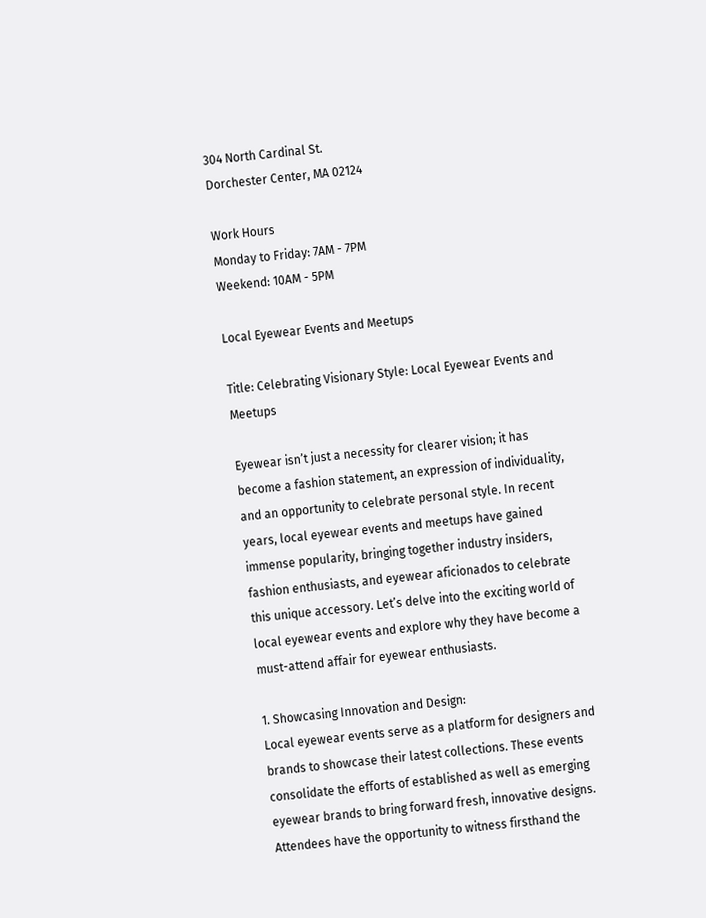304 North Cardinal St.
Dorchester Center, MA 02124

Work Hours
Monday to Friday: 7AM - 7PM
Weekend: 10AM - 5PM

Local Eyewear Events and Meetups

Title: Celebrating Visionary Style: Local Eyewear Events and Meetups

Eyewear isn’t just a necessity for clearer vision; it has become a fashion statement, an expression of individuality, and an opportunity to celebrate personal style. In recent years, local eyewear events and meetups have gained immense popularity, bringing together industry insiders, fashion enthusiasts, and eyewear aficionados to celebrate this unique accessory. Let’s delve into the exciting world of local eyewear events and explore why they have become a must-attend affair for eyewear enthusiasts.

1. Showcasing Innovation and Design:
Local eyewear events serve as a platform for designers and brands to showcase their latest collections. These events consolidate the efforts of established as well as emerging eyewear brands to bring forward fresh, innovative designs. Attendees have the opportunity to witness firsthand the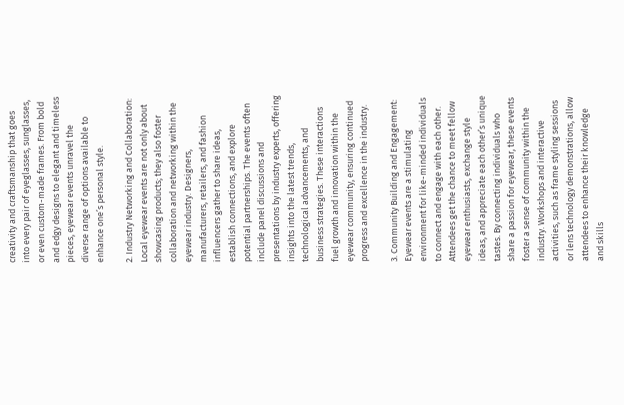creativity and craftsmanship that goes into every pair of eyeglasses, sunglasses, or even custom-made frames. From bold and edgy designs to elegant and timeless pieces, eyewear events unravel the diverse range of options available to enhance one’s personal style.

2. Industry Networking and Collaboration:
Local eyewear events are not only about showcasing products; they also foster collaboration and networking within the eyewear industry. Designers, manufacturers, retailers, and fashion influencers gather to share ideas, establish connections, and explore potential partnerships. The events often include panel discussions and presentations by industry experts, offering insights into the latest trends, technological advancements, and business strategies. These interactions fuel growth and innovation within the eyewear community, ensuring continued progress and excellence in the industry.

3. Community Building and Engagement:
Eyewear events are a stimulating environment for like-minded individuals to connect and engage with each other. Attendees get the chance to meet fellow eyewear enthusiasts, exchange style ideas, and appreciate each other’s unique tastes. By connecting individuals who share a passion for eyewear, these events foster a sense of community within the industry. Workshops and interactive activities, such as frame styling sessions or lens technology demonstrations, allow attendees to enhance their knowledge and skills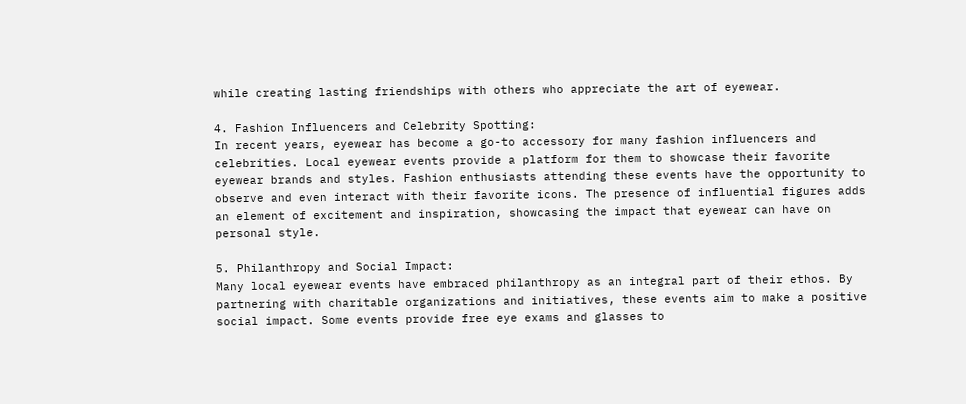while creating lasting friendships with others who appreciate the art of eyewear.

4. Fashion Influencers and Celebrity Spotting:
In recent years, eyewear has become a go-to accessory for many fashion influencers and celebrities. Local eyewear events provide a platform for them to showcase their favorite eyewear brands and styles. Fashion enthusiasts attending these events have the opportunity to observe and even interact with their favorite icons. The presence of influential figures adds an element of excitement and inspiration, showcasing the impact that eyewear can have on personal style.

5. Philanthropy and Social Impact:
Many local eyewear events have embraced philanthropy as an integral part of their ethos. By partnering with charitable organizations and initiatives, these events aim to make a positive social impact. Some events provide free eye exams and glasses to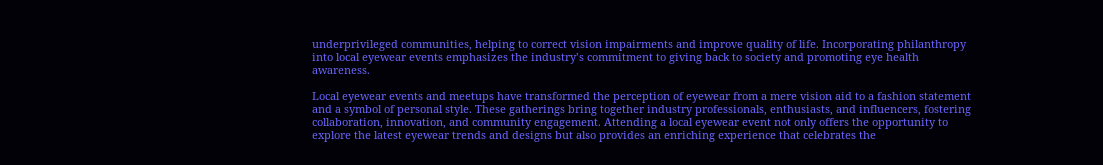underprivileged communities, helping to correct vision impairments and improve quality of life. Incorporating philanthropy into local eyewear events emphasizes the industry’s commitment to giving back to society and promoting eye health awareness.

Local eyewear events and meetups have transformed the perception of eyewear from a mere vision aid to a fashion statement and a symbol of personal style. These gatherings bring together industry professionals, enthusiasts, and influencers, fostering collaboration, innovation, and community engagement. Attending a local eyewear event not only offers the opportunity to explore the latest eyewear trends and designs but also provides an enriching experience that celebrates the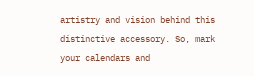artistry and vision behind this distinctive accessory. So, mark your calendars and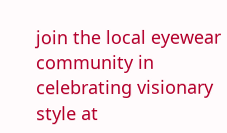join the local eyewear community in celebrating visionary style at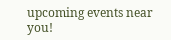upcoming events near you!